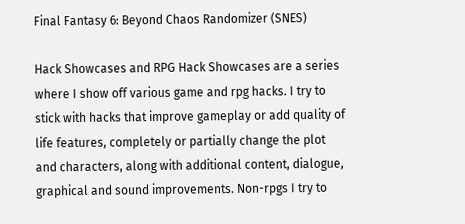Final Fantasy 6: Beyond Chaos Randomizer (SNES)

Hack Showcases and RPG Hack Showcases are a series where I show off various game and rpg hacks. I try to stick with hacks that improve gameplay or add quality of life features, completely or partially change the plot and characters, along with additional content, dialogue, graphical and sound improvements. Non-rpgs I try to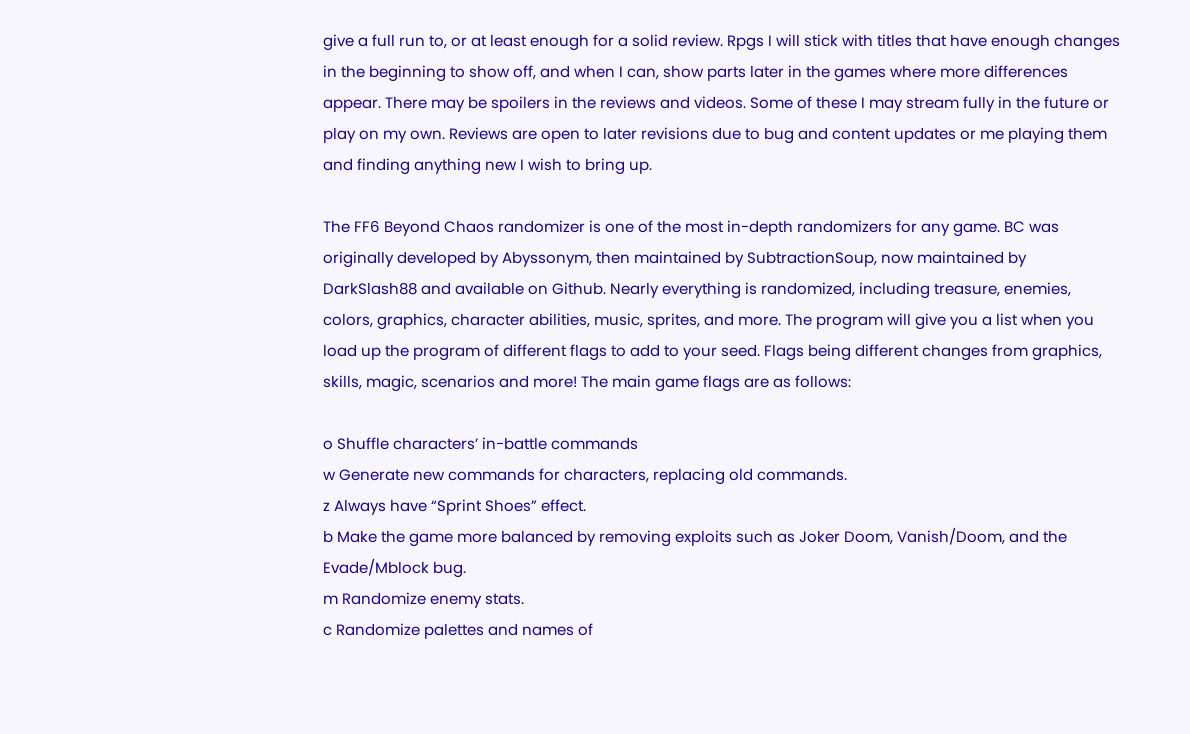give a full run to, or at least enough for a solid review. Rpgs I will stick with titles that have enough changes in the beginning to show off, and when I can, show parts later in the games where more differences appear. There may be spoilers in the reviews and videos. Some of these I may stream fully in the future or play on my own. Reviews are open to later revisions due to bug and content updates or me playing them and finding anything new I wish to bring up.

The FF6 Beyond Chaos randomizer is one of the most in-depth randomizers for any game. BC was originally developed by Abyssonym, then maintained by SubtractionSoup, now maintained by DarkSlash88 and available on Github. Nearly everything is randomized, including treasure, enemies, colors, graphics, character abilities, music, sprites, and more. The program will give you a list when you load up the program of different flags to add to your seed. Flags being different changes from graphics, skills, magic, scenarios and more! The main game flags are as follows:

o Shuffle characters’ in-battle commands
w Generate new commands for characters, replacing old commands.
z Always have “Sprint Shoes” effect.
b Make the game more balanced by removing exploits such as Joker Doom, Vanish/Doom, and the Evade/Mblock bug.
m Randomize enemy stats.
c Randomize palettes and names of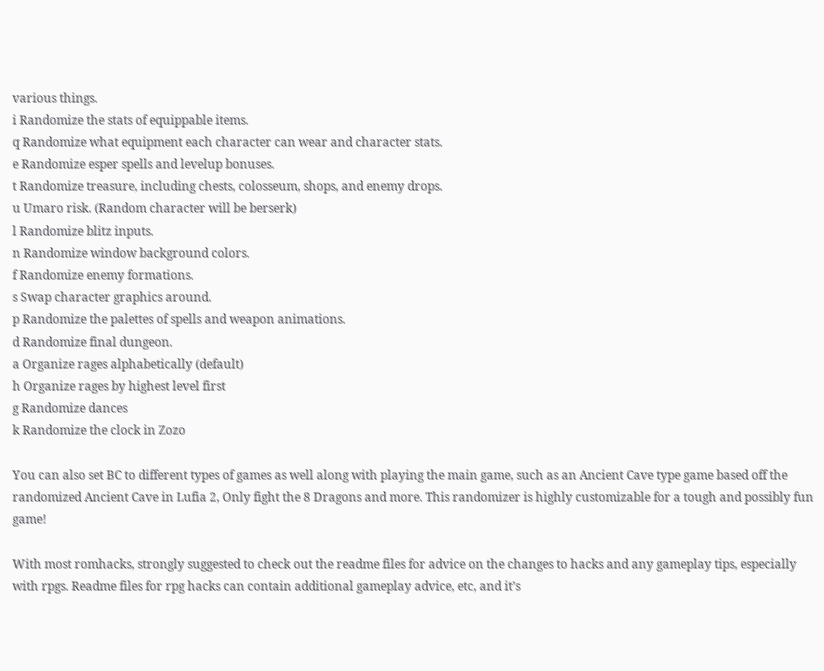various things.
i Randomize the stats of equippable items.
q Randomize what equipment each character can wear and character stats.
e Randomize esper spells and levelup bonuses.
t Randomize treasure, including chests, colosseum, shops, and enemy drops.
u Umaro risk. (Random character will be berserk)
l Randomize blitz inputs.
n Randomize window background colors.
f Randomize enemy formations.
s Swap character graphics around.
p Randomize the palettes of spells and weapon animations.
d Randomize final dungeon.
a Organize rages alphabetically (default)
h Organize rages by highest level first
g Randomize dances
k Randomize the clock in Zozo

You can also set BC to different types of games as well along with playing the main game, such as an Ancient Cave type game based off the randomized Ancient Cave in Lufia 2, Only fight the 8 Dragons and more. This randomizer is highly customizable for a tough and possibly fun game!

With most romhacks, strongly suggested to check out the readme files for advice on the changes to hacks and any gameplay tips, especially with rpgs. Readme files for rpg hacks can contain additional gameplay advice, etc, and it’s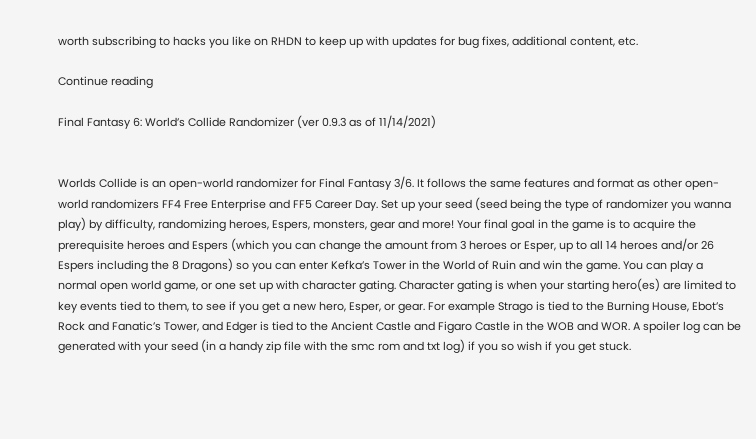worth subscribing to hacks you like on RHDN to keep up with updates for bug fixes, additional content, etc.

Continue reading

Final Fantasy 6: World’s Collide Randomizer (ver 0.9.3 as of 11/14/2021)


Worlds Collide is an open-world randomizer for Final Fantasy 3/6. It follows the same features and format as other open-world randomizers FF4 Free Enterprise and FF5 Career Day. Set up your seed (seed being the type of randomizer you wanna play) by difficulty, randomizing heroes, Espers, monsters, gear and more! Your final goal in the game is to acquire the prerequisite heroes and Espers (which you can change the amount from 3 heroes or Esper, up to all 14 heroes and/or 26 Espers including the 8 Dragons) so you can enter Kefka’s Tower in the World of Ruin and win the game. You can play a normal open world game, or one set up with character gating. Character gating is when your starting hero(es) are limited to key events tied to them, to see if you get a new hero, Esper, or gear. For example Strago is tied to the Burning House, Ebot’s Rock and Fanatic’s Tower, and Edger is tied to the Ancient Castle and Figaro Castle in the WOB and WOR. A spoiler log can be generated with your seed (in a handy zip file with the smc rom and txt log) if you so wish if you get stuck.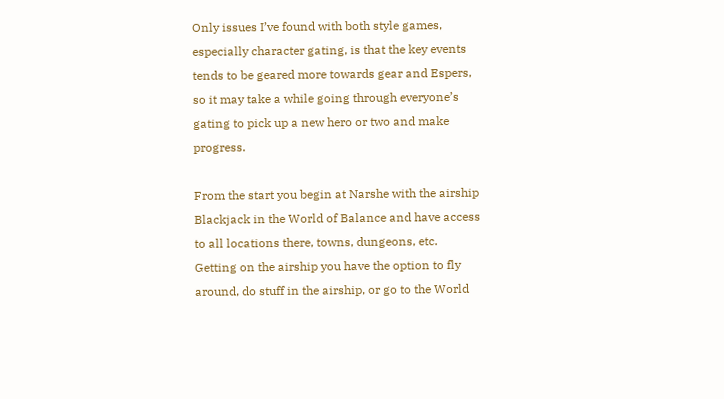Only issues I’ve found with both style games, especially character gating, is that the key events tends to be geared more towards gear and Espers, so it may take a while going through everyone’s gating to pick up a new hero or two and make progress.

From the start you begin at Narshe with the airship Blackjack in the World of Balance and have access to all locations there, towns, dungeons, etc. Getting on the airship you have the option to fly around, do stuff in the airship, or go to the World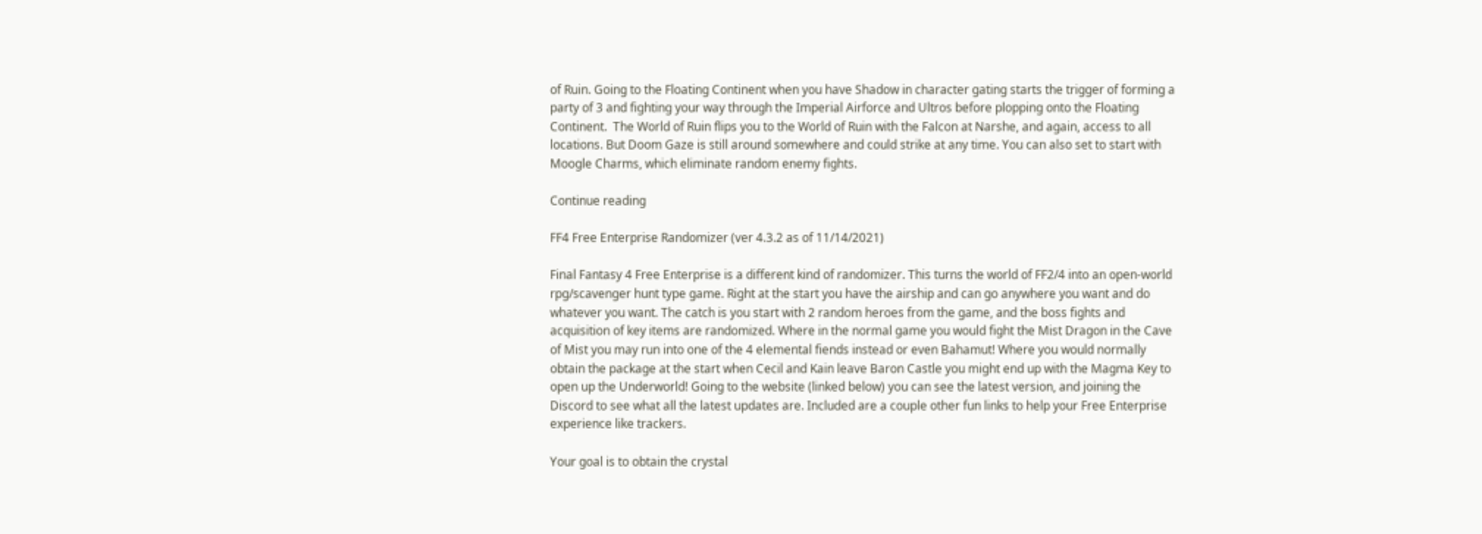of Ruin. Going to the Floating Continent when you have Shadow in character gating starts the trigger of forming a party of 3 and fighting your way through the Imperial Airforce and Ultros before plopping onto the Floating Continent.  The World of Ruin flips you to the World of Ruin with the Falcon at Narshe, and again, access to all locations. But Doom Gaze is still around somewhere and could strike at any time. You can also set to start with Moogle Charms, which eliminate random enemy fights.

Continue reading

FF4 Free Enterprise Randomizer (ver 4.3.2 as of 11/14/2021)

Final Fantasy 4 Free Enterprise is a different kind of randomizer. This turns the world of FF2/4 into an open-world rpg/scavenger hunt type game. Right at the start you have the airship and can go anywhere you want and do whatever you want. The catch is you start with 2 random heroes from the game, and the boss fights and acquisition of key items are randomized. Where in the normal game you would fight the Mist Dragon in the Cave of Mist you may run into one of the 4 elemental fiends instead or even Bahamut! Where you would normally obtain the package at the start when Cecil and Kain leave Baron Castle you might end up with the Magma Key to open up the Underworld! Going to the website (linked below) you can see the latest version, and joining the Discord to see what all the latest updates are. Included are a couple other fun links to help your Free Enterprise experience like trackers.

Your goal is to obtain the crystal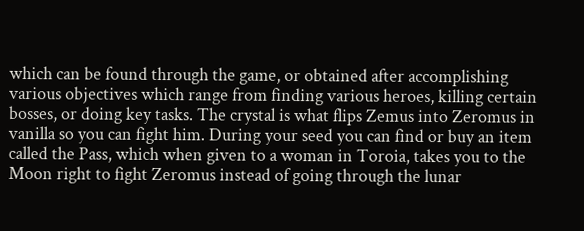which can be found through the game, or obtained after accomplishing various objectives which range from finding various heroes, killing certain bosses, or doing key tasks. The crystal is what flips Zemus into Zeromus in vanilla so you can fight him. During your seed you can find or buy an item called the Pass, which when given to a woman in Toroia, takes you to the Moon right to fight Zeromus instead of going through the lunar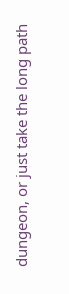dungeon, or just take the long path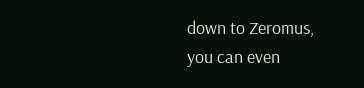down to Zeromus, you can even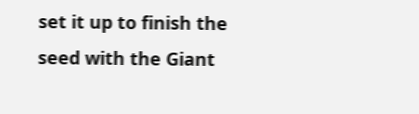set it up to finish the seed with the Giant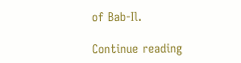of Bab-Il.

Continue reading